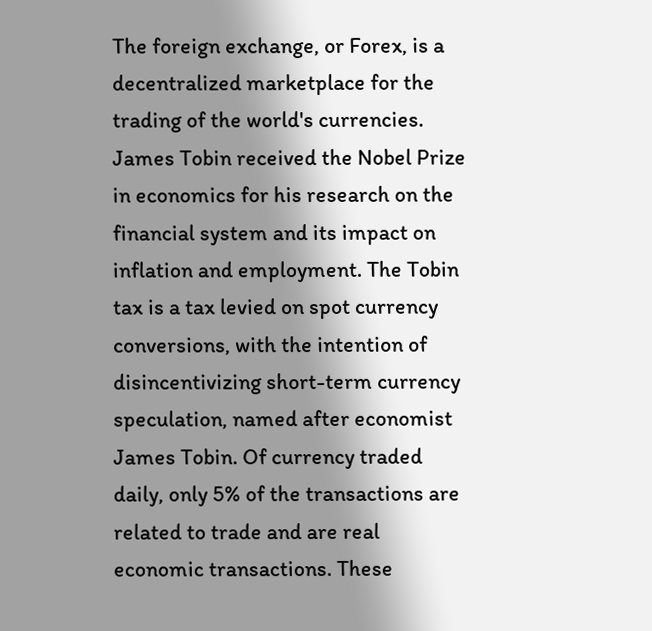The foreign exchange, or Forex, is a decentralized marketplace for the trading of the world's currencies. James Tobin received the Nobel Prize in economics for his research on the financial system and its impact on inflation and employment. The Tobin tax is a tax levied on spot currency conversions, with the intention of disincentivizing short-term currency speculation, named after economist James Tobin. Of currency traded daily, only 5% of the transactions are related to trade and are real economic transactions. These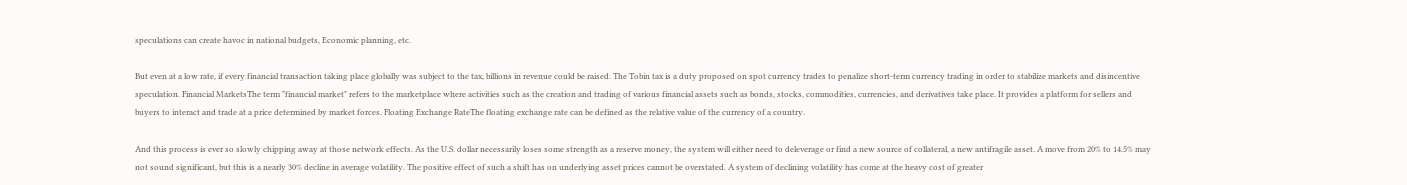speculations can create havoc in national budgets, Economic planning, etc.

But even at a low rate, if every financial transaction taking place globally was subject to the tax, billions in revenue could be raised. The Tobin tax is a duty proposed on spot currency trades to penalize short-term currency trading in order to stabilize markets and disincentive speculation. Financial MarketsThe term "financial market" refers to the marketplace where activities such as the creation and trading of various financial assets such as bonds, stocks, commodities, currencies, and derivatives take place. It provides a platform for sellers and buyers to interact and trade at a price determined by market forces. Floating Exchange RateThe floating exchange rate can be defined as the relative value of the currency of a country.

And this process is ever so slowly chipping away at those network effects. As the U.S. dollar necessarily loses some strength as a reserve money, the system will either need to deleverage or find a new source of collateral, a new antifragile asset. A move from 20% to 14.5% may not sound significant, but this is a nearly 30% decline in average volatility. The positive effect of such a shift has on underlying asset prices cannot be overstated. A system of declining volatility has come at the heavy cost of greater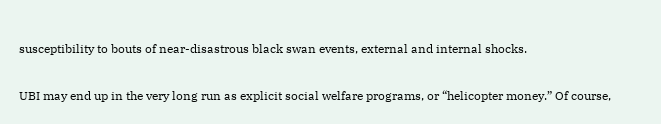susceptibility to bouts of near-disastrous black swan events, external and internal shocks.

UBI may end up in the very long run as explicit social welfare programs, or “helicopter money.” Of course,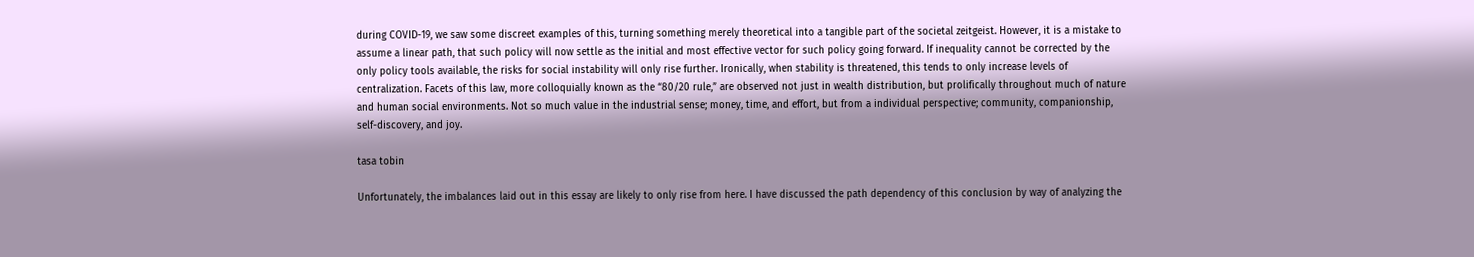during COVID-19, we saw some discreet examples of this, turning something merely theoretical into a tangible part of the societal zeitgeist. However, it is a mistake to assume a linear path, that such policy will now settle as the initial and most effective vector for such policy going forward. If inequality cannot be corrected by the only policy tools available, the risks for social instability will only rise further. Ironically, when stability is threatened, this tends to only increase levels of centralization. Facets of this law, more colloquially known as the “80/20 rule,” are observed not just in wealth distribution, but prolifically throughout much of nature and human social environments. Not so much value in the industrial sense; money, time, and effort, but from a individual perspective; community, companionship, self-discovery, and joy.

tasa tobin

Unfortunately, the imbalances laid out in this essay are likely to only rise from here. I have discussed the path dependency of this conclusion by way of analyzing the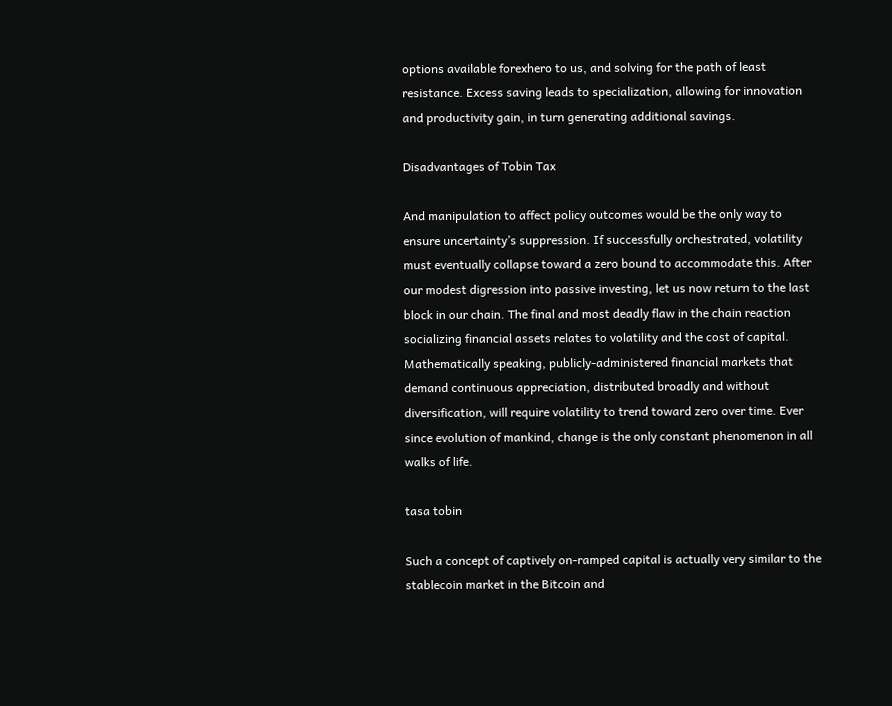options available forexhero to us, and solving for the path of least resistance. Excess saving leads to specialization, allowing for innovation and productivity gain, in turn generating additional savings.

Disadvantages of Tobin Tax

And manipulation to affect policy outcomes would be the only way to ensure uncertainty’s suppression. If successfully orchestrated, volatility must eventually collapse toward a zero bound to accommodate this. After our modest digression into passive investing, let us now return to the last block in our chain. The final and most deadly flaw in the chain reaction socializing financial assets relates to volatility and the cost of capital. Mathematically speaking, publicly-administered financial markets that demand continuous appreciation, distributed broadly and without diversification, will require volatility to trend toward zero over time. Ever since evolution of mankind, change is the only constant phenomenon in all walks of life.

tasa tobin

Such a concept of captively on-ramped capital is actually very similar to the stablecoin market in the Bitcoin and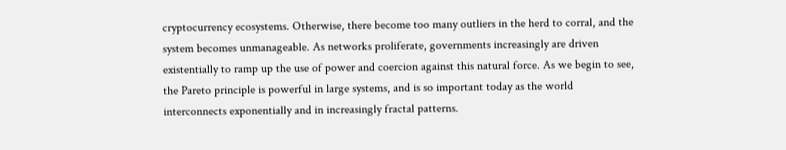cryptocurrency ecosystems. Otherwise, there become too many outliers in the herd to corral, and the system becomes unmanageable. As networks proliferate, governments increasingly are driven existentially to ramp up the use of power and coercion against this natural force. As we begin to see, the Pareto principle is powerful in large systems, and is so important today as the world interconnects exponentially and in increasingly fractal patterns.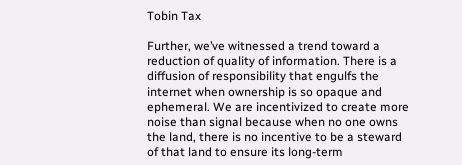Tobin Tax

Further, we’ve witnessed a trend toward a reduction of quality of information. There is a diffusion of responsibility that engulfs the internet when ownership is so opaque and ephemeral. We are incentivized to create more noise than signal because when no one owns the land, there is no incentive to be a steward of that land to ensure its long-term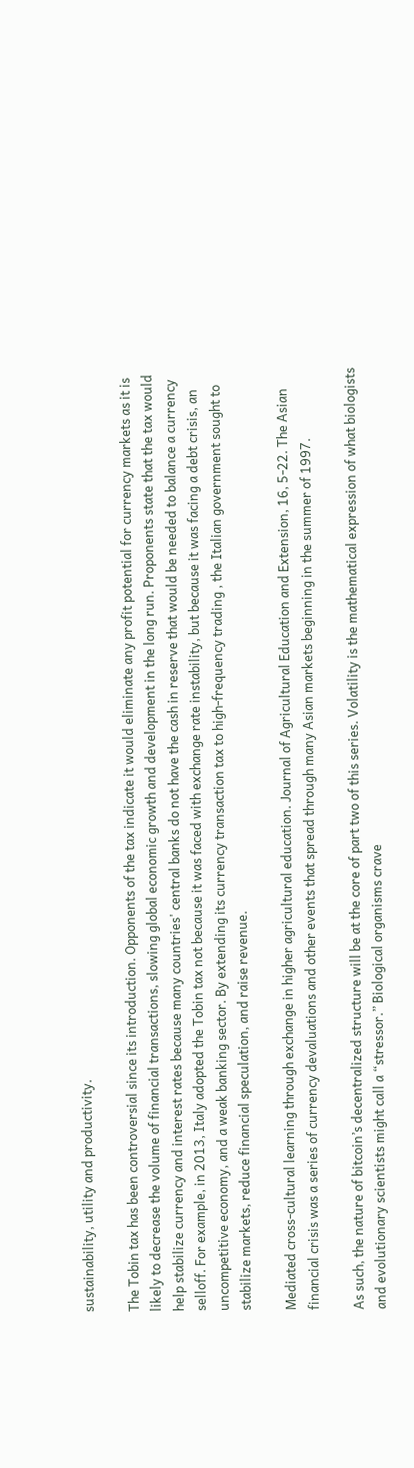sustainability, utility and productivity.

The Tobin tax has been controversial since its introduction. Opponents of the tax indicate it would eliminate any profit potential for currency markets as it is likely to decrease the volume of financial transactions, slowing global economic growth and development in the long run. Proponents state that the tax would help stabilize currency and interest rates because many countries' central banks do not have the cash in reserve that would be needed to balance a currency selloff. For example, in 2013, Italy adopted the Tobin tax not because it was faced with exchange rate instability, but because it was facing a debt crisis, an uncompetitive economy, and a weak banking sector. By extending its currency transaction tax to high-frequency trading , the Italian government sought to stabilize markets, reduce financial speculation, and raise revenue.

Mediated cross-cultural learning through exchange in higher agricultural education. Journal of Agricultural Education and Extension, 16, 5-22. The Asian financial crisis was a series of currency devaluations and other events that spread through many Asian markets beginning in the summer of 1997.

As such, the nature of bitcoin’s decentralized structure will be at the core of part two of this series. Volatility is the mathematical expression of what biologists and evolutionary scientists might call a “stressor.” Biological organisms crave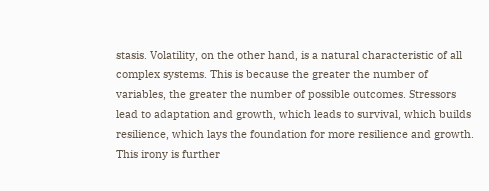stasis. Volatility, on the other hand, is a natural characteristic of all complex systems. This is because the greater the number of variables, the greater the number of possible outcomes. Stressors lead to adaptation and growth, which leads to survival, which builds resilience, which lays the foundation for more resilience and growth. This irony is further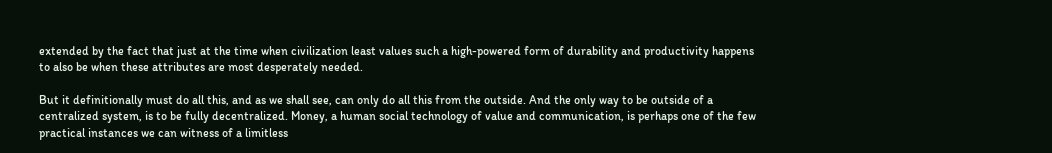extended by the fact that just at the time when civilization least values such a high-powered form of durability and productivity happens to also be when these attributes are most desperately needed.

But it definitionally must do all this, and as we shall see, can only do all this from the outside. And the only way to be outside of a centralized system, is to be fully decentralized. Money, a human social technology of value and communication, is perhaps one of the few practical instances we can witness of a limitless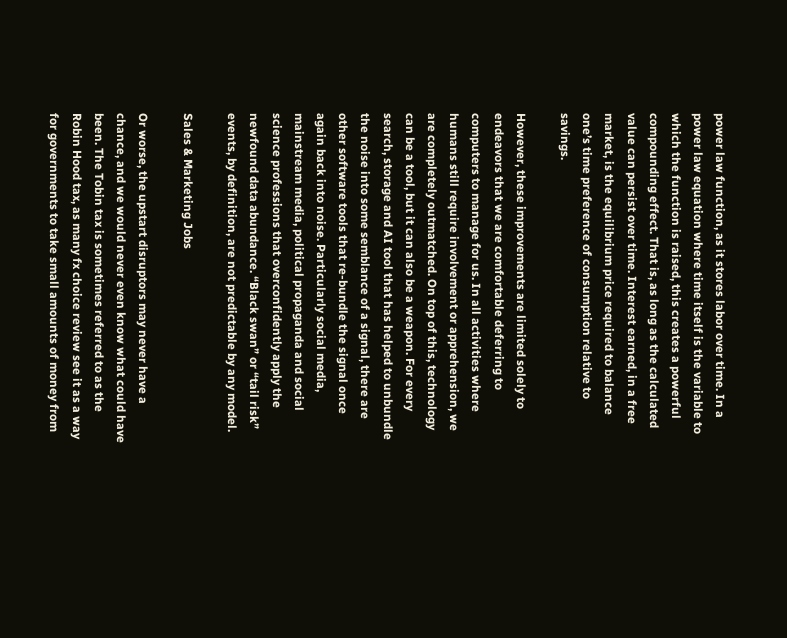power law function, as it stores labor over time. In a power law equation where time itself is the variable to which the function is raised, this creates a powerful compounding effect. That is, as long as the calculated value can persist over time. Interest earned, in a free market, is the equilibrium price required to balance one’s time preference of consumption relative to savings.

However, these improvements are limited solely to endeavors that we are comfortable deferring to computers to manage for us. In all activities where humans still require involvement or apprehension, we are completely outmatched. On top of this, technology can be a tool, but it can also be a weapon. For every search, storage and AI tool that has helped to unbundle the noise into some semblance of a signal, there are other software tools that re-bundle the signal once again back into noise. Particularly social media, mainstream media, political propaganda and social science professions that overconfidently apply the newfound data abundance. “Black swan” or “tail risk” events, by definition, are not predictable by any model.

Sales & Marketing Jobs

Or worse, the upstart disruptors may never have a chance, and we would never even know what could have been. The Tobin tax is sometimes referred to as the Robin Hood tax, as many fx choice review see it as a way for governments to take small amounts of money from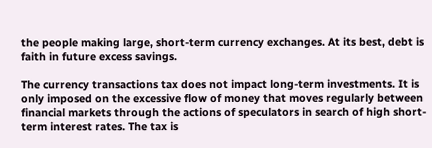the people making large, short-term currency exchanges. At its best, debt is faith in future excess savings.

The currency transactions tax does not impact long-term investments. It is only imposed on the excessive flow of money that moves regularly between financial markets through the actions of speculators in search of high short-term interest rates. The tax is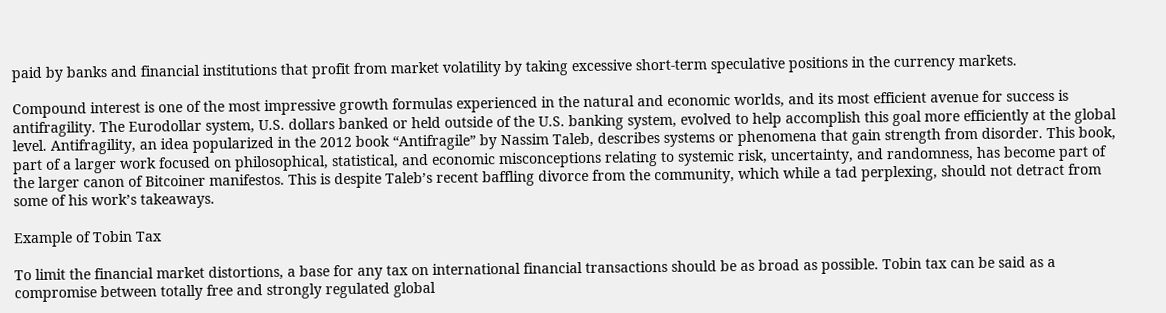paid by banks and financial institutions that profit from market volatility by taking excessive short-term speculative positions in the currency markets.

Compound interest is one of the most impressive growth formulas experienced in the natural and economic worlds, and its most efficient avenue for success is antifragility. The Eurodollar system, U.S. dollars banked or held outside of the U.S. banking system, evolved to help accomplish this goal more efficiently at the global level. Antifragility, an idea popularized in the 2012 book “Antifragile” by Nassim Taleb, describes systems or phenomena that gain strength from disorder. This book, part of a larger work focused on philosophical, statistical, and economic misconceptions relating to systemic risk, uncertainty, and randomness, has become part of the larger canon of Bitcoiner manifestos. This is despite Taleb’s recent baffling divorce from the community, which while a tad perplexing, should not detract from some of his work’s takeaways.

Example of Tobin Tax

To limit the financial market distortions, a base for any tax on international financial transactions should be as broad as possible. Tobin tax can be said as a compromise between totally free and strongly regulated global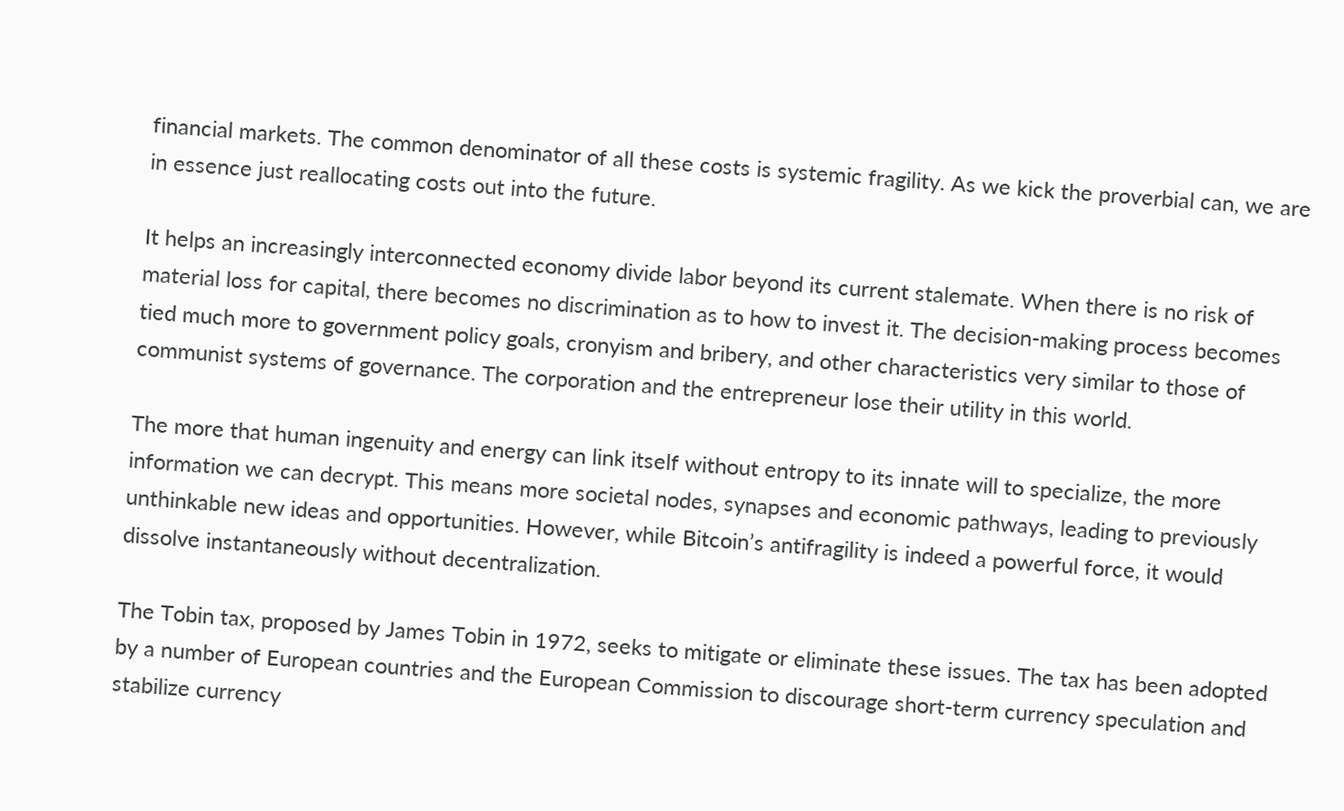financial markets. The common denominator of all these costs is systemic fragility. As we kick the proverbial can, we are in essence just reallocating costs out into the future.

It helps an increasingly interconnected economy divide labor beyond its current stalemate. When there is no risk of material loss for capital, there becomes no discrimination as to how to invest it. The decision-making process becomes tied much more to government policy goals, cronyism and bribery, and other characteristics very similar to those of communist systems of governance. The corporation and the entrepreneur lose their utility in this world.

The more that human ingenuity and energy can link itself without entropy to its innate will to specialize, the more information we can decrypt. This means more societal nodes, synapses and economic pathways, leading to previously unthinkable new ideas and opportunities. However, while Bitcoin’s antifragility is indeed a powerful force, it would dissolve instantaneously without decentralization.

The Tobin tax, proposed by James Tobin in 1972, seeks to mitigate or eliminate these issues. The tax has been adopted by a number of European countries and the European Commission to discourage short-term currency speculation and stabilize currency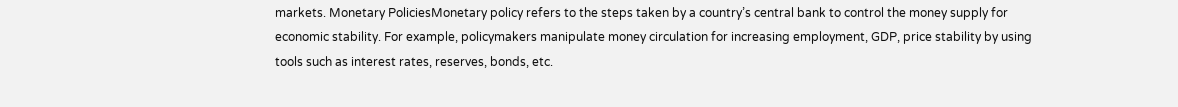markets. Monetary PoliciesMonetary policy refers to the steps taken by a country’s central bank to control the money supply for economic stability. For example, policymakers manipulate money circulation for increasing employment, GDP, price stability by using tools such as interest rates, reserves, bonds, etc.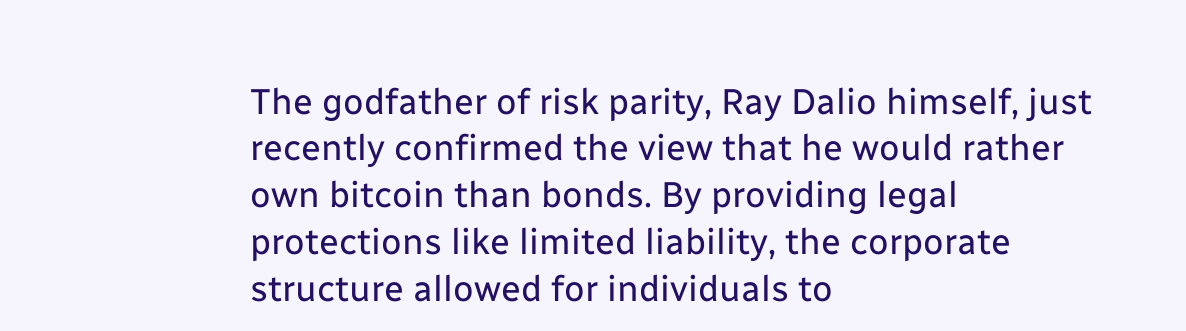The godfather of risk parity, Ray Dalio himself, just recently confirmed the view that he would rather own bitcoin than bonds. By providing legal protections like limited liability, the corporate structure allowed for individuals to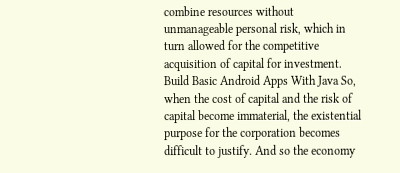combine resources without unmanageable personal risk, which in turn allowed for the competitive acquisition of capital for investment. Build Basic Android Apps With Java So, when the cost of capital and the risk of capital become immaterial, the existential purpose for the corporation becomes difficult to justify. And so the economy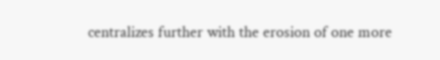centralizes further with the erosion of one more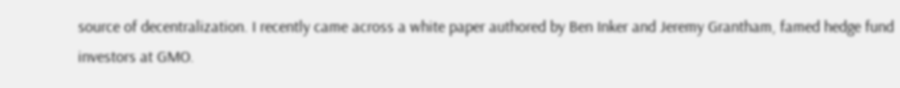source of decentralization. I recently came across a white paper authored by Ben Inker and Jeremy Grantham, famed hedge fund investors at GMO.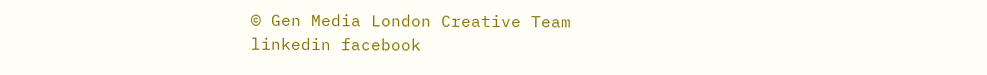© Gen Media London Creative Team
linkedin facebook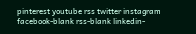pinterest youtube rss twitter instagram facebook-blank rss-blank linkedin-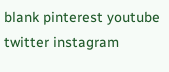blank pinterest youtube twitter instagram